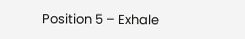Position 5 – Exhale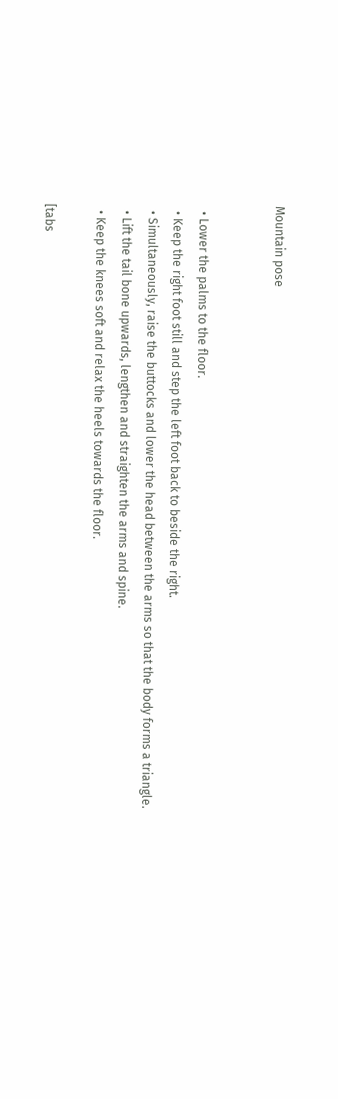Mountain pose


  • Lower the palms to the floor.
  • Keep the right foot still and step the left foot back to beside the right.
  • Simultaneously, raise the buttocks and lower the head between the arms so that the body forms a triangle.
  • Lift the tail bone upwards, lengthen and straighten the arms and spine.
  • Keep the knees soft and relax the heels towards the floor.

[tabs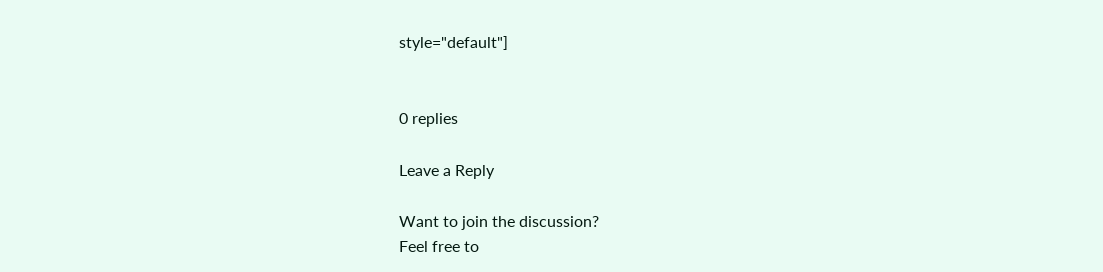style="default"]


0 replies

Leave a Reply

Want to join the discussion?
Feel free to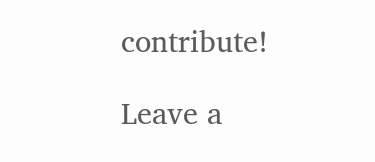contribute!

Leave a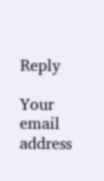Reply

Your email address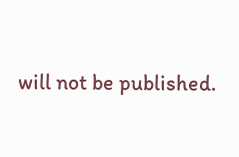will not be published.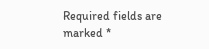Required fields are marked *